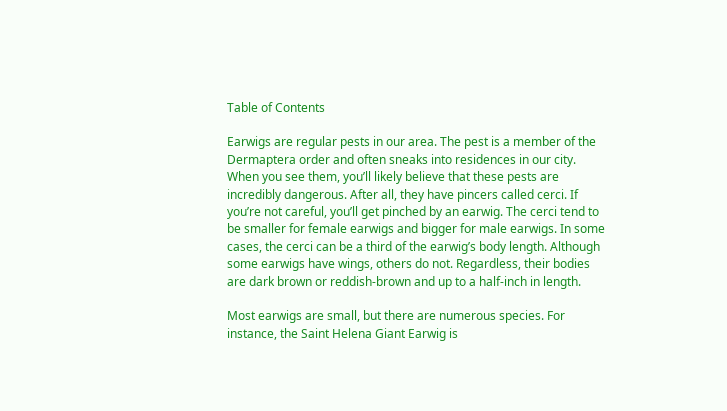Table of Contents

Earwigs are regular pests in our area. The pest is a member of the Dermaptera order and often sneaks into residences in our city. When you see them, you’ll likely believe that these pests are incredibly dangerous. After all, they have pincers called cerci. If you’re not careful, you’ll get pinched by an earwig. The cerci tend to be smaller for female earwigs and bigger for male earwigs. In some cases, the cerci can be a third of the earwig’s body length. Although some earwigs have wings, others do not. Regardless, their bodies are dark brown or reddish-brown and up to a half-inch in length.

Most earwigs are small, but there are numerous species. For instance, the Saint Helena Giant Earwig is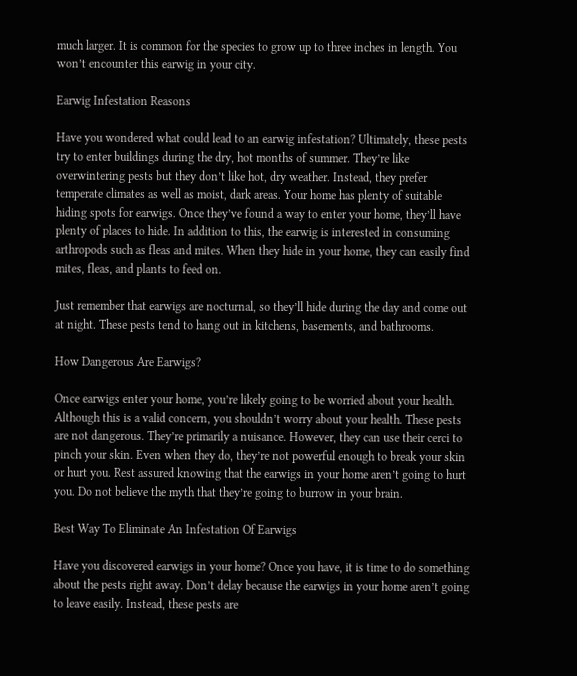much larger. It is common for the species to grow up to three inches in length. You won’t encounter this earwig in your city.

Earwig Infestation Reasons

Have you wondered what could lead to an earwig infestation? Ultimately, these pests try to enter buildings during the dry, hot months of summer. They’re like overwintering pests but they don’t like hot, dry weather. Instead, they prefer temperate climates as well as moist, dark areas. Your home has plenty of suitable hiding spots for earwigs. Once they’ve found a way to enter your home, they’ll have plenty of places to hide. In addition to this, the earwig is interested in consuming arthropods such as fleas and mites. When they hide in your home, they can easily find mites, fleas, and plants to feed on.

Just remember that earwigs are nocturnal, so they’ll hide during the day and come out at night. These pests tend to hang out in kitchens, basements, and bathrooms.

How Dangerous Are Earwigs?

Once earwigs enter your home, you’re likely going to be worried about your health. Although this is a valid concern, you shouldn’t worry about your health. These pests are not dangerous. They’re primarily a nuisance. However, they can use their cerci to pinch your skin. Even when they do, they’re not powerful enough to break your skin or hurt you. Rest assured knowing that the earwigs in your home aren’t going to hurt you. Do not believe the myth that they’re going to burrow in your brain.

Best Way To Eliminate An Infestation Of Earwigs

Have you discovered earwigs in your home? Once you have, it is time to do something about the pests right away. Don’t delay because the earwigs in your home aren’t going to leave easily. Instead, these pests are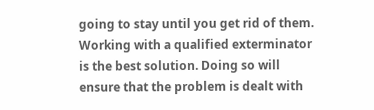going to stay until you get rid of them. Working with a qualified exterminator is the best solution. Doing so will ensure that the problem is dealt with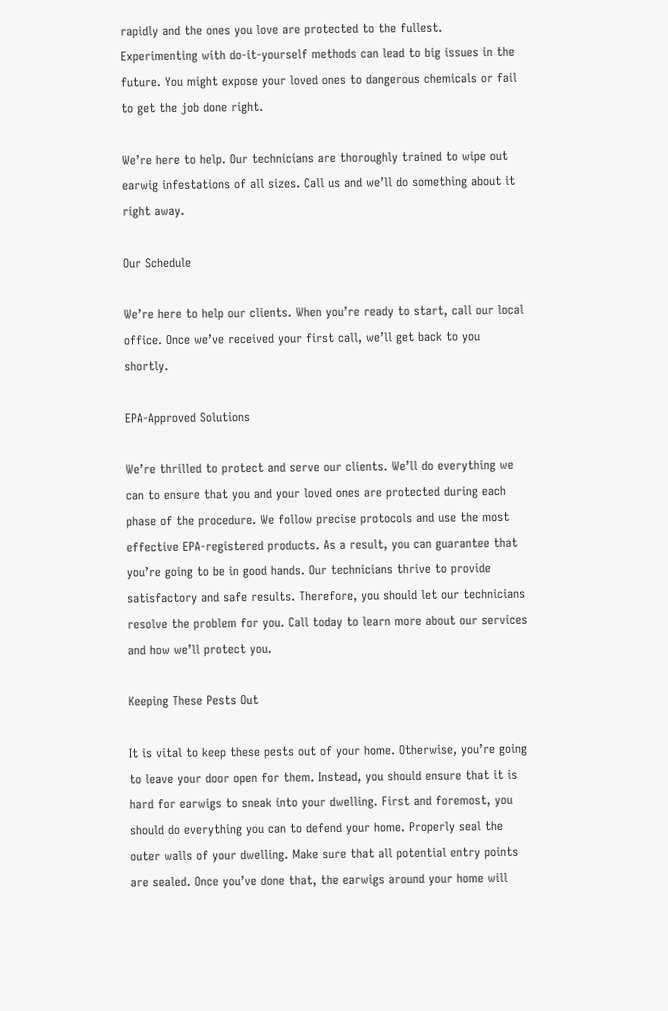rapidly and the ones you love are protected to the fullest. Experimenting with do-it-yourself methods can lead to big issues in the future. You might expose your loved ones to dangerous chemicals or fail to get the job done right.

We’re here to help. Our technicians are thoroughly trained to wipe out earwig infestations of all sizes. Call us and we’ll do something about it right away.

Our Schedule

We’re here to help our clients. When you’re ready to start, call our local office. Once we’ve received your first call, we’ll get back to you shortly.

EPA-Approved Solutions

We’re thrilled to protect and serve our clients. We’ll do everything we can to ensure that you and your loved ones are protected during each phase of the procedure. We follow precise protocols and use the most effective EPA-registered products. As a result, you can guarantee that you’re going to be in good hands. Our technicians thrive to provide satisfactory and safe results. Therefore, you should let our technicians resolve the problem for you. Call today to learn more about our services and how we’ll protect you.

Keeping These Pests Out

It is vital to keep these pests out of your home. Otherwise, you’re going to leave your door open for them. Instead, you should ensure that it is hard for earwigs to sneak into your dwelling. First and foremost, you should do everything you can to defend your home. Properly seal the outer walls of your dwelling. Make sure that all potential entry points are sealed. Once you’ve done that, the earwigs around your home will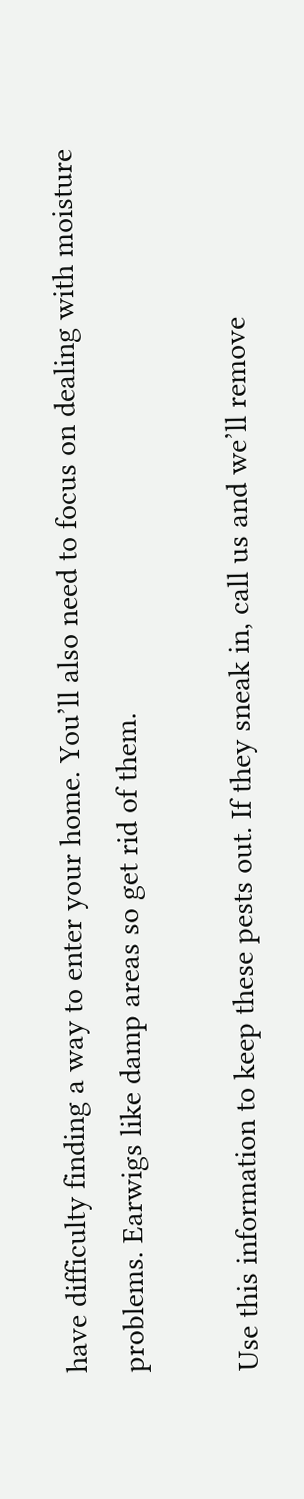have difficulty finding a way to enter your home. You’ll also need to focus on dealing with moisture problems. Earwigs like damp areas so get rid of them.

Use this information to keep these pests out. If they sneak in, call us and we’ll remove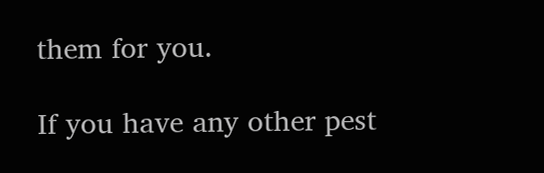them for you.

If you have any other pest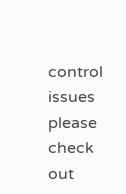control issues please check out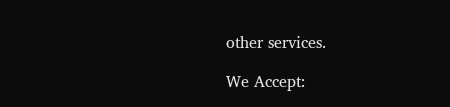other services.

We Accept: